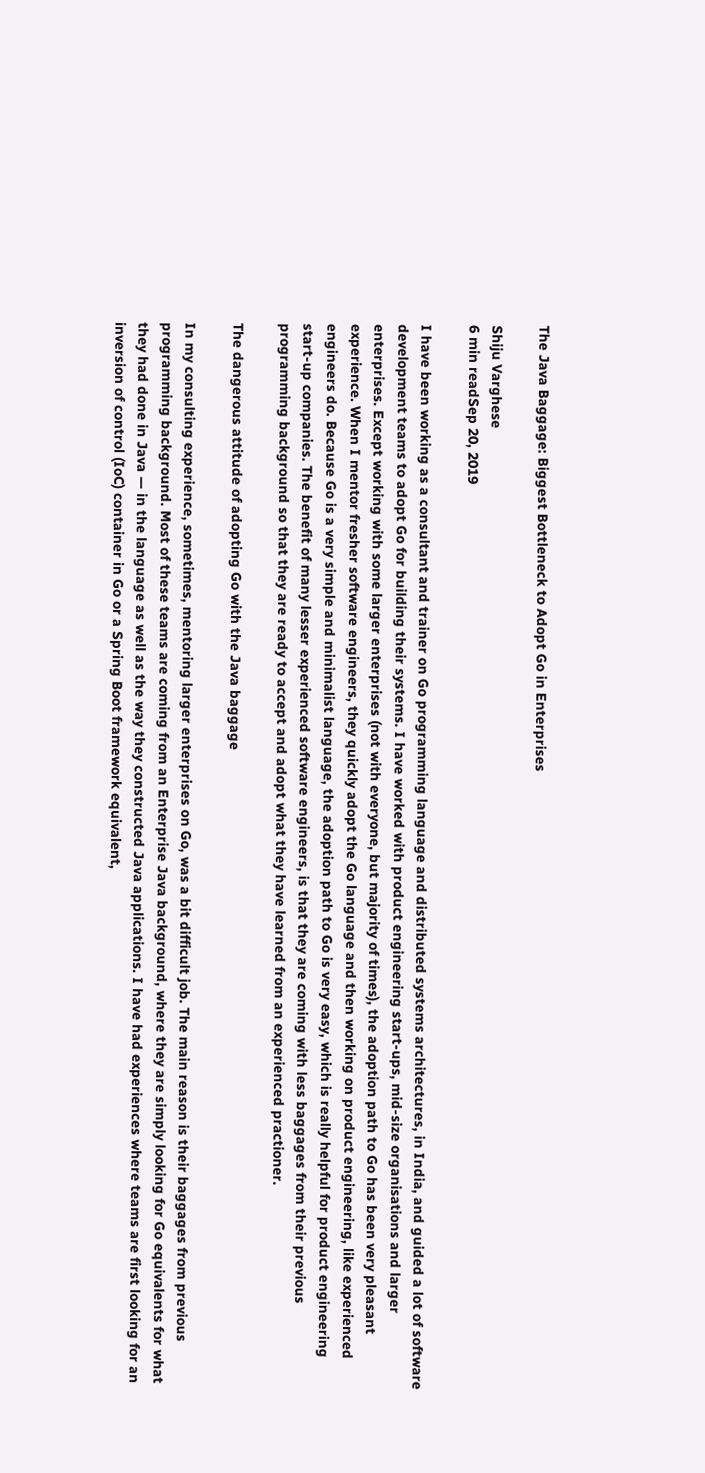The Java Baggage: Biggest Bottleneck to Adopt Go in Enterprises

Shiju Varghese
6 min readSep 20, 2019

I have been working as a consultant and trainer on Go programming language and distributed systems architectures, in India, and guided a lot of software development teams to adopt Go for building their systems. I have worked with product engineering start-ups, mid-size organisations and larger enterprises. Except working with some larger enterprises (not with everyone, but majority of times), the adoption path to Go has been very pleasant experience. When I mentor fresher software engineers, they quickly adopt the Go language and then working on product engineering, like experienced engineers do. Because Go is a very simple and minimalist language, the adoption path to Go is very easy, which is really helpful for product engineering start-up companies. The benefit of many lesser experienced software engineers, is that they are coming with less baggages from their previous programming background so that they are ready to accept and adopt what they have learned from an experienced practioner.

The dangerous attitude of adopting Go with the Java baggage

In my consulting experience, sometimes, mentoring larger enterprises on Go, was a bit difficult job. The main reason is their baggages from previous programming background. Most of these teams are coming from an Enterprise Java background, where they are simply looking for Go equivalents for what they had done in Java — in the language as well as the way they constructed Java applications. I have had experiences where teams are first looking for an inversion of control (IoC) container in Go or a Spring Boot framework equivalent,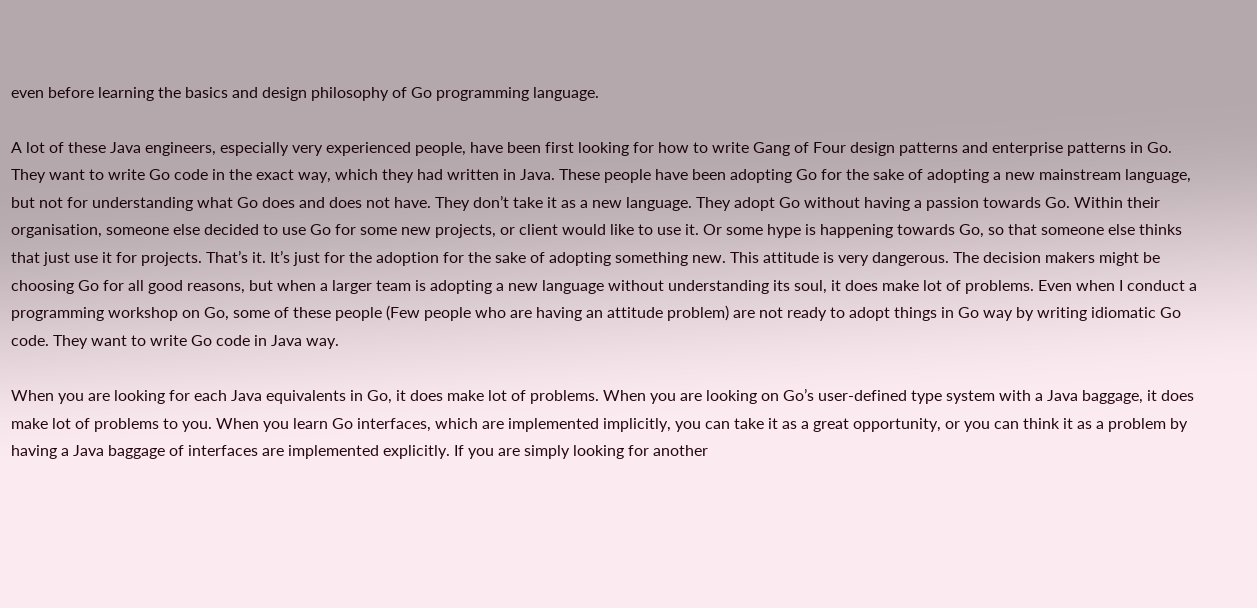even before learning the basics and design philosophy of Go programming language.

A lot of these Java engineers, especially very experienced people, have been first looking for how to write Gang of Four design patterns and enterprise patterns in Go. They want to write Go code in the exact way, which they had written in Java. These people have been adopting Go for the sake of adopting a new mainstream language, but not for understanding what Go does and does not have. They don’t take it as a new language. They adopt Go without having a passion towards Go. Within their organisation, someone else decided to use Go for some new projects, or client would like to use it. Or some hype is happening towards Go, so that someone else thinks that just use it for projects. That’s it. It’s just for the adoption for the sake of adopting something new. This attitude is very dangerous. The decision makers might be choosing Go for all good reasons, but when a larger team is adopting a new language without understanding its soul, it does make lot of problems. Even when I conduct a programming workshop on Go, some of these people (Few people who are having an attitude problem) are not ready to adopt things in Go way by writing idiomatic Go code. They want to write Go code in Java way.

When you are looking for each Java equivalents in Go, it does make lot of problems. When you are looking on Go’s user-defined type system with a Java baggage, it does make lot of problems to you. When you learn Go interfaces, which are implemented implicitly, you can take it as a great opportunity, or you can think it as a problem by having a Java baggage of interfaces are implemented explicitly. If you are simply looking for another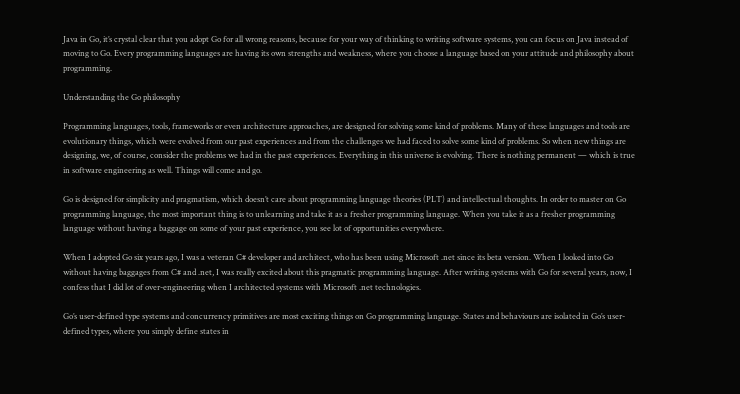Java in Go, it’s crystal clear that you adopt Go for all wrong reasons, because for your way of thinking to writing software systems, you can focus on Java instead of moving to Go. Every programming languages are having its own strengths and weakness, where you choose a language based on your attitude and philosophy about programming.

Understanding the Go philosophy

Programming languages, tools, frameworks or even architecture approaches, are designed for solving some kind of problems. Many of these languages and tools are evolutionary things, which were evolved from our past experiences and from the challenges we had faced to solve some kind of problems. So when new things are designing, we, of course, consider the problems we had in the past experiences. Everything in this universe is evolving. There is nothing permanent — which is true in software engineering as well. Things will come and go.

Go is designed for simplicity and pragmatism, which doesn’t care about programming language theories (PLT) and intellectual thoughts. In order to master on Go programming language, the most important thing is to unlearning and take it as a fresher programming language. When you take it as a fresher programming language without having a baggage on some of your past experience, you see lot of opportunities everywhere.

When I adopted Go six years ago, I was a veteran C# developer and architect, who has been using Microsoft .net since its beta version. When I looked into Go without having baggages from C# and .net, I was really excited about this pragmatic programming language. After writing systems with Go for several years, now, I confess that I did lot of over-engineering when I architected systems with Microsoft .net technologies.

Go’s user-defined type systems and concurrency primitives are most exciting things on Go programming language. States and behaviours are isolated in Go’s user-defined types, where you simply define states in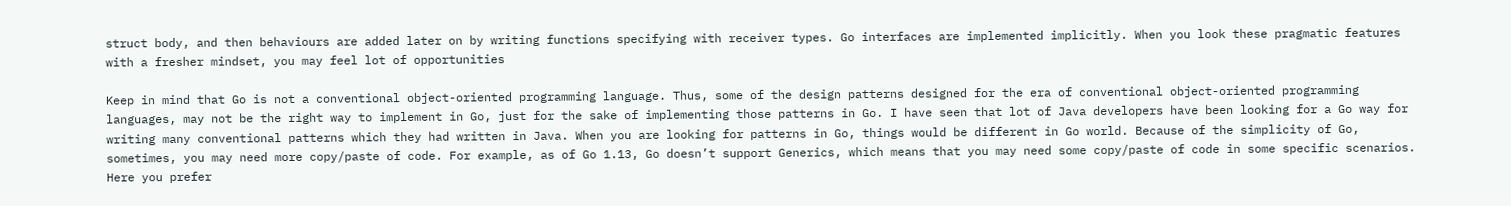struct body, and then behaviours are added later on by writing functions specifying with receiver types. Go interfaces are implemented implicitly. When you look these pragmatic features with a fresher mindset, you may feel lot of opportunities

Keep in mind that Go is not a conventional object-oriented programming language. Thus, some of the design patterns designed for the era of conventional object-oriented programming languages, may not be the right way to implement in Go, just for the sake of implementing those patterns in Go. I have seen that lot of Java developers have been looking for a Go way for writing many conventional patterns which they had written in Java. When you are looking for patterns in Go, things would be different in Go world. Because of the simplicity of Go, sometimes, you may need more copy/paste of code. For example, as of Go 1.13, Go doesn’t support Generics, which means that you may need some copy/paste of code in some specific scenarios. Here you prefer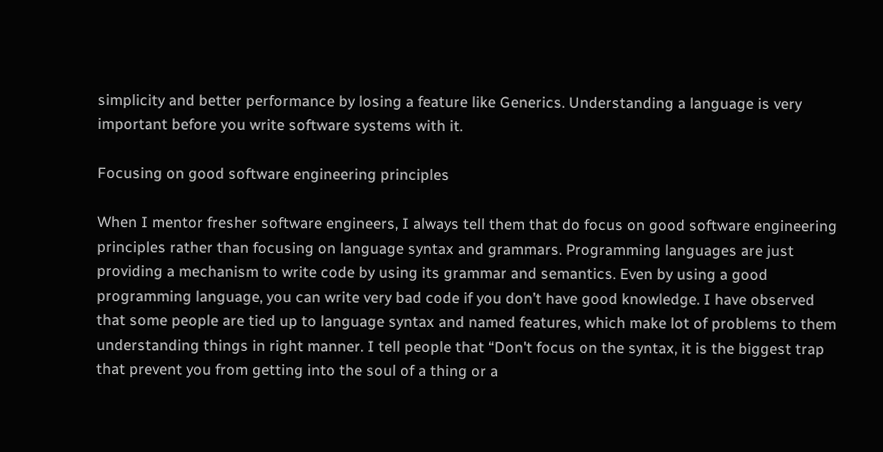simplicity and better performance by losing a feature like Generics. Understanding a language is very important before you write software systems with it.

Focusing on good software engineering principles

When I mentor fresher software engineers, I always tell them that do focus on good software engineering principles rather than focusing on language syntax and grammars. Programming languages are just providing a mechanism to write code by using its grammar and semantics. Even by using a good programming language, you can write very bad code if you don’t have good knowledge. I have observed that some people are tied up to language syntax and named features, which make lot of problems to them understanding things in right manner. I tell people that “Don't focus on the syntax, it is the biggest trap that prevent you from getting into the soul of a thing or a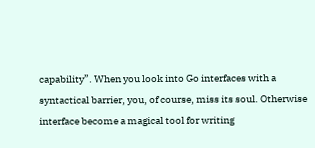capability”. When you look into Go interfaces with a syntactical barrier, you, of course, miss its soul. Otherwise interface become a magical tool for writing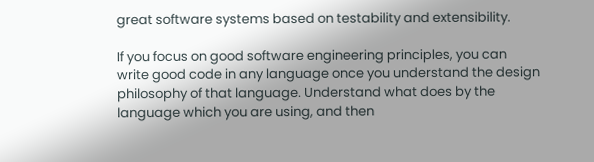great software systems based on testability and extensibility.

If you focus on good software engineering principles, you can write good code in any language once you understand the design philosophy of that language. Understand what does by the language which you are using, and then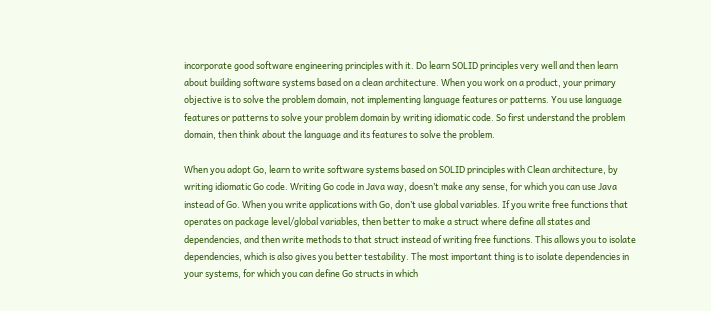incorporate good software engineering principles with it. Do learn SOLID principles very well and then learn about building software systems based on a clean architecture. When you work on a product, your primary objective is to solve the problem domain, not implementing language features or patterns. You use language features or patterns to solve your problem domain by writing idiomatic code. So first understand the problem domain, then think about the language and its features to solve the problem.

When you adopt Go, learn to write software systems based on SOLID principles with Clean architecture, by writing idiomatic Go code. Writing Go code in Java way, doesn’t make any sense, for which you can use Java instead of Go. When you write applications with Go, don’t use global variables. If you write free functions that operates on package level/global variables, then better to make a struct where define all states and dependencies, and then write methods to that struct instead of writing free functions. This allows you to isolate dependencies, which is also gives you better testability. The most important thing is to isolate dependencies in your systems, for which you can define Go structs in which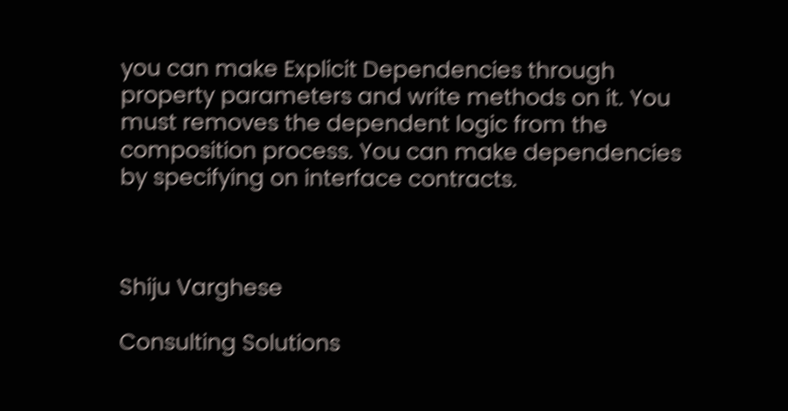you can make Explicit Dependencies through property parameters and write methods on it. You must removes the dependent logic from the composition process. You can make dependencies by specifying on interface contracts.



Shiju Varghese

Consulting Solutions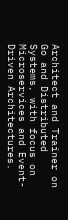Architect and Trainer on Go and Distributed Systems, with focus on Microservices and Event-Driven Architectures.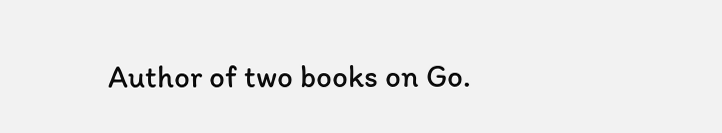Author of two books on Go.